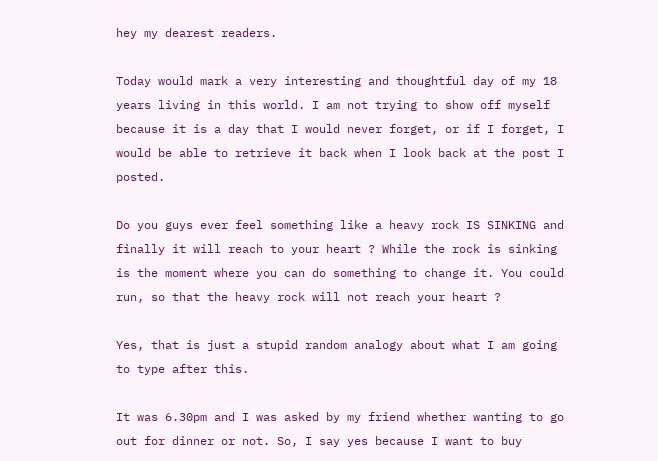hey my dearest readers.

Today would mark a very interesting and thoughtful day of my 18 years living in this world. I am not trying to show off myself because it is a day that I would never forget, or if I forget, I would be able to retrieve it back when I look back at the post I posted.

Do you guys ever feel something like a heavy rock IS SINKING and finally it will reach to your heart ? While the rock is sinking is the moment where you can do something to change it. You could run, so that the heavy rock will not reach your heart ?

Yes, that is just a stupid random analogy about what I am going to type after this.

It was 6.30pm and I was asked by my friend whether wanting to go out for dinner or not. So, I say yes because I want to buy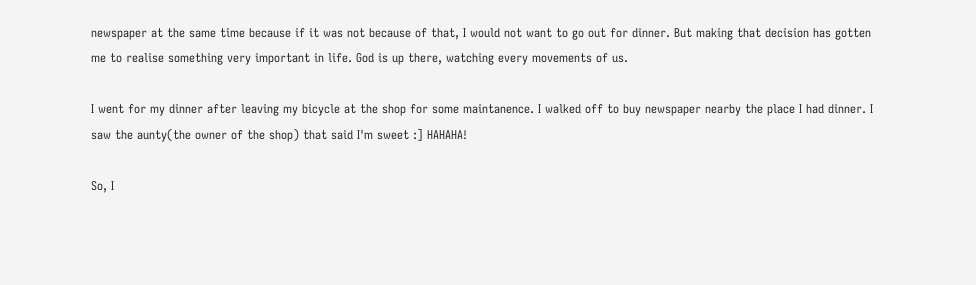newspaper at the same time because if it was not because of that, I would not want to go out for dinner. But making that decision has gotten me to realise something very important in life. God is up there, watching every movements of us.

I went for my dinner after leaving my bicycle at the shop for some maintanence. I walked off to buy newspaper nearby the place I had dinner. I saw the aunty(the owner of the shop) that said I'm sweet :] HAHAHA!

So, I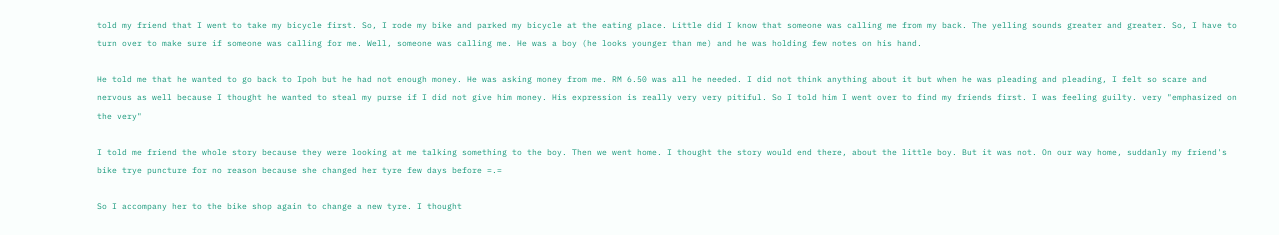told my friend that I went to take my bicycle first. So, I rode my bike and parked my bicycle at the eating place. Little did I know that someone was calling me from my back. The yelling sounds greater and greater. So, I have to turn over to make sure if someone was calling for me. Well, someone was calling me. He was a boy (he looks younger than me) and he was holding few notes on his hand.

He told me that he wanted to go back to Ipoh but he had not enough money. He was asking money from me. RM 6.50 was all he needed. I did not think anything about it but when he was pleading and pleading, I felt so scare and nervous as well because I thought he wanted to steal my purse if I did not give him money. His expression is really very very pitiful. So I told him I went over to find my friends first. I was feeling guilty. very "emphasized on the very"

I told me friend the whole story because they were looking at me talking something to the boy. Then we went home. I thought the story would end there, about the little boy. But it was not. On our way home, suddanly my friend's bike trye puncture for no reason because she changed her tyre few days before =.=

So I accompany her to the bike shop again to change a new tyre. I thought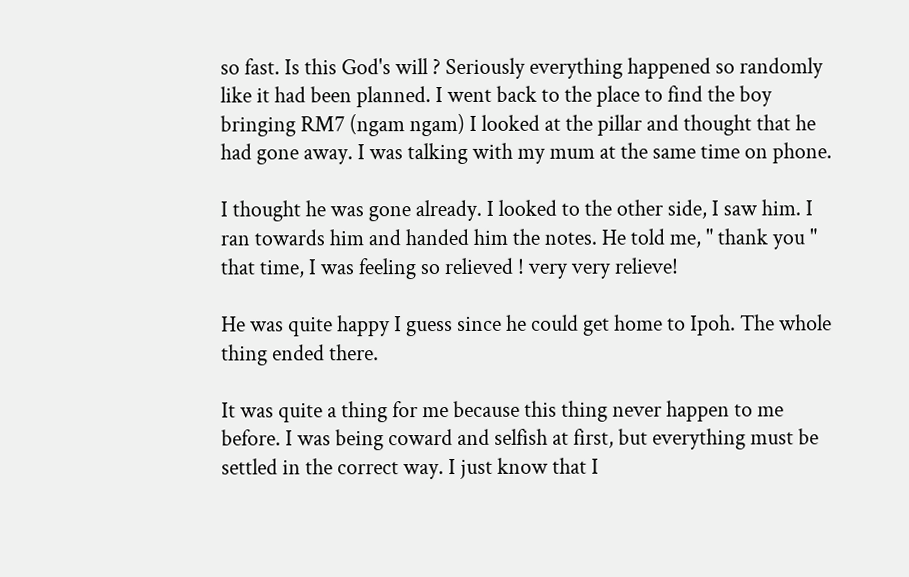so fast. Is this God's will ? Seriously everything happened so randomly like it had been planned. I went back to the place to find the boy bringing RM7 (ngam ngam) I looked at the pillar and thought that he had gone away. I was talking with my mum at the same time on phone.

I thought he was gone already. I looked to the other side, I saw him. I ran towards him and handed him the notes. He told me, " thank you " that time, I was feeling so relieved ! very very relieve!

He was quite happy I guess since he could get home to Ipoh. The whole thing ended there.

It was quite a thing for me because this thing never happen to me before. I was being coward and selfish at first, but everything must be settled in the correct way. I just know that I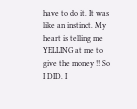have to do it. It was like an instinct. My heart is telling me YELLING at me to give the money !! So I DID. I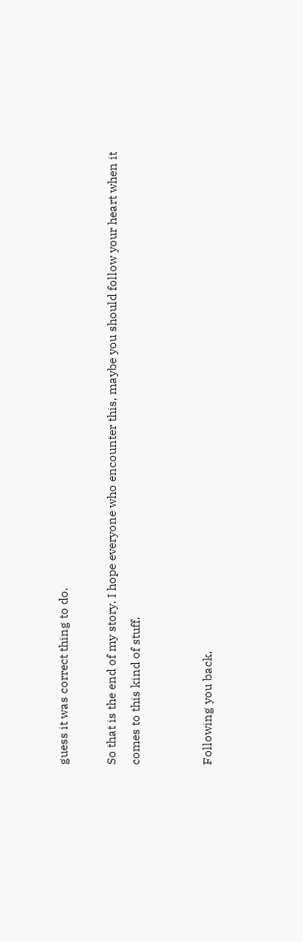guess it was correct thing to do.

So that is the end of my story. I hope everyone who encounter this, maybe you should follow your heart when it comes to this kind of stuff.


Following you back,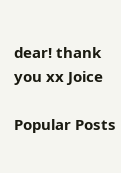dear! thank you xx Joice

Popular Posts